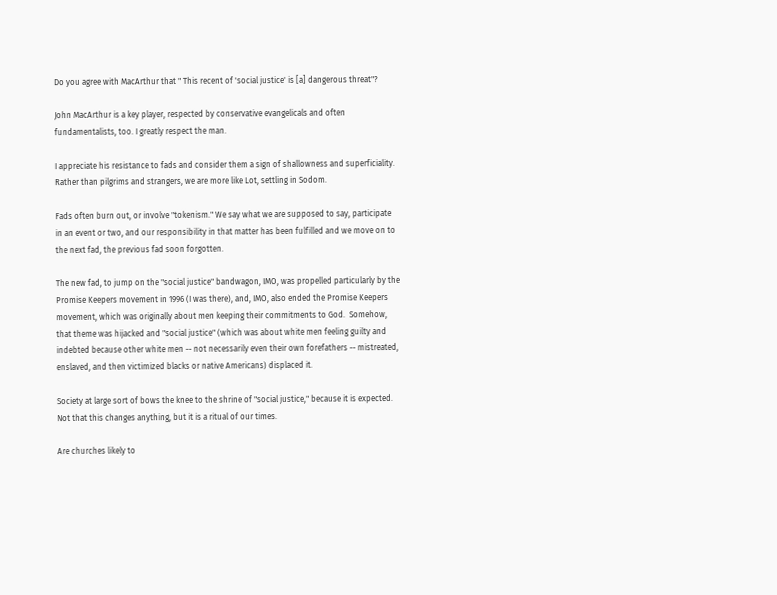Do you agree with MacArthur that " This recent of 'social justice' is [a] dangerous threat"?

John MacArthur is a key player, respected by conservative evangelicals and often fundamentalists, too. I greatly respect the man.

I appreciate his resistance to fads and consider them a sign of shallowness and superficiality. Rather than pilgrims and strangers, we are more like Lot, settling in Sodom.

Fads often burn out, or involve "tokenism." We say what we are supposed to say, participate in an event or two, and our responsibility in that matter has been fulfilled and we move on to the next fad, the previous fad soon forgotten.

The new fad, to jump on the "social justice" bandwagon, IMO, was propelled particularly by the Promise Keepers movement in 1996 (I was there), and, IMO, also ended the Promise Keepers movement, which was originally about men keeping their commitments to God.  Somehow, that theme was hijacked and "social justice" (which was about white men feeling guilty and indebted because other white men -- not necessarily even their own forefathers -- mistreated, enslaved, and then victimized blacks or native Americans) displaced it.

Society at large sort of bows the knee to the shrine of "social justice," because it is expected.  Not that this changes anything, but it is a ritual of our times.

Are churches likely to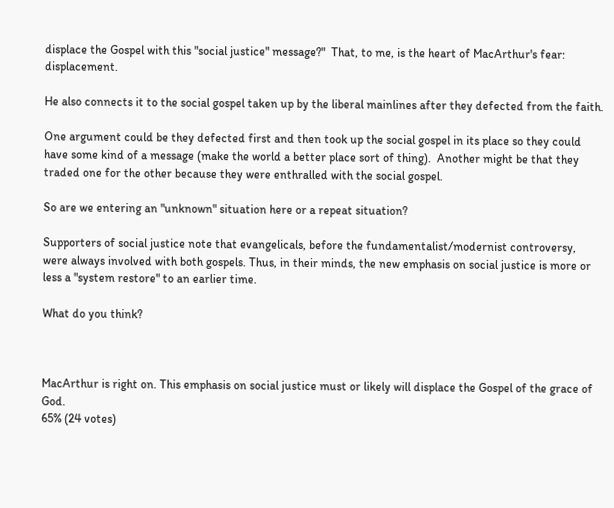displace the Gospel with this "social justice" message?"  That, to me, is the heart of MacArthur's fear: displacement.

He also connects it to the social gospel taken up by the liberal mainlines after they defected from the faith.

One argument could be they defected first and then took up the social gospel in its place so they could have some kind of a message (make the world a better place sort of thing).  Another might be that they traded one for the other because they were enthralled with the social gospel.

So are we entering an "unknown" situation here or a repeat situation?

Supporters of social justice note that evangelicals, before the fundamentalist/modernist controversy, were always involved with both gospels. Thus, in their minds, the new emphasis on social justice is more or less a "system restore" to an earlier time.

What do you think?



MacArthur is right on. This emphasis on social justice must or likely will displace the Gospel of the grace of God.
65% (24 votes)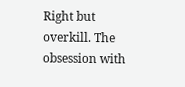Right but overkill. The obsession with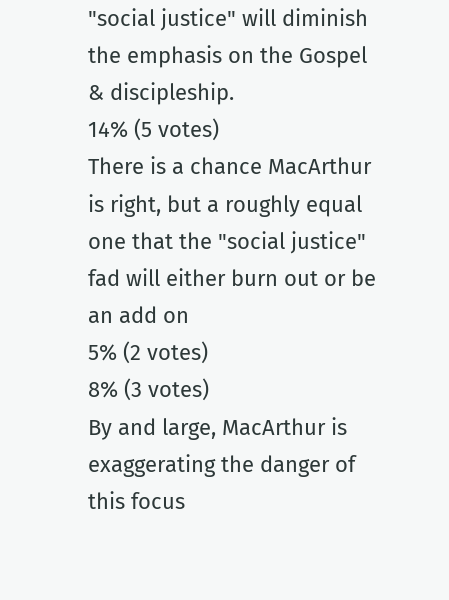"social justice" will diminish the emphasis on the Gospel & discipleship.
14% (5 votes)
There is a chance MacArthur is right, but a roughly equal one that the "social justice" fad will either burn out or be an add on
5% (2 votes)
8% (3 votes)
By and large, MacArthur is exaggerating the danger of this focus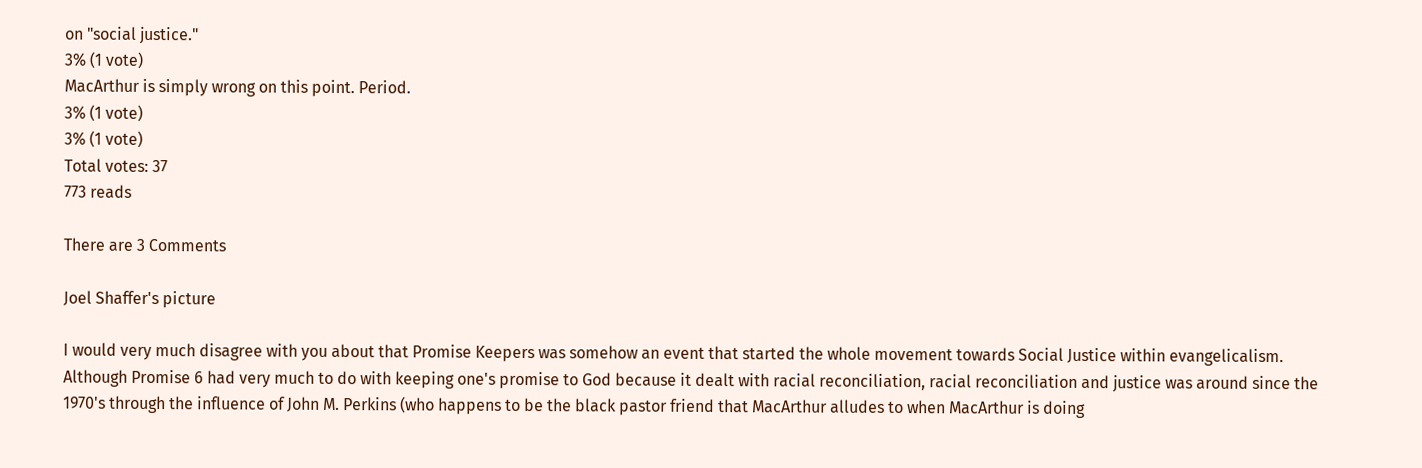on "social justice."
3% (1 vote)
MacArthur is simply wrong on this point. Period.
3% (1 vote)
3% (1 vote)
Total votes: 37
773 reads

There are 3 Comments

Joel Shaffer's picture

I would very much disagree with you about that Promise Keepers was somehow an event that started the whole movement towards Social Justice within evangelicalism.  Although Promise 6 had very much to do with keeping one's promise to God because it dealt with racial reconciliation, racial reconciliation and justice was around since the 1970's through the influence of John M. Perkins (who happens to be the black pastor friend that MacArthur alludes to when MacArthur is doing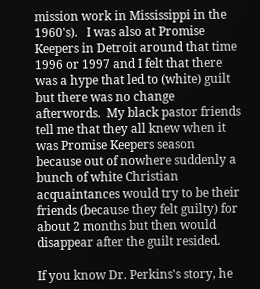mission work in Mississippi in the 1960's).   I was also at Promise Keepers in Detroit around that time 1996 or 1997 and I felt that there was a hype that led to (white) guilt but there was no change afterwords.  My black pastor friends tell me that they all knew when it was Promise Keepers season because out of nowhere suddenly a bunch of white Christian acquaintances would try to be their friends (because they felt guilty) for about 2 months but then would disappear after the guilt resided.

If you know Dr. Perkins's story, he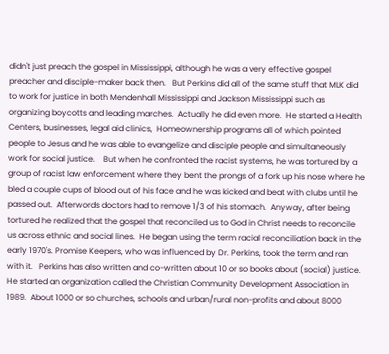didn't just preach the gospel in Mississippi, although he was a very effective gospel preacher and disciple-maker back then.   But Perkins did all of the same stuff that MLK did to work for justice in both Mendenhall Mississippi and Jackson Mississippi such as organizing boycotts and leading marches.  Actually he did even more.  He started a Health Centers, businesses, legal aid clinics,  Homeownership programs all of which pointed people to Jesus and he was able to evangelize and disciple people and simultaneously work for social justice.    But when he confronted the racist systems, he was tortured by a group of racist law enforcement where they bent the prongs of a fork up his nose where he bled a couple cups of blood out of his face and he was kicked and beat with clubs until he passed out.  Afterwords doctors had to remove 1/3 of his stomach.  Anyway, after being tortured he realized that the gospel that reconciled us to God in Christ needs to reconcile us across ethnic and social lines.  He began using the term racial reconciliation back in the early 1970's. Promise Keepers, who was influenced by Dr. Perkins, took the term and ran with it.   Perkins has also written and co-written about 10 or so books about (social) justice.  He started an organization called the Christian Community Development Association in 1989.  About 1000 or so churches, schools and urban/rural non-profits and about 8000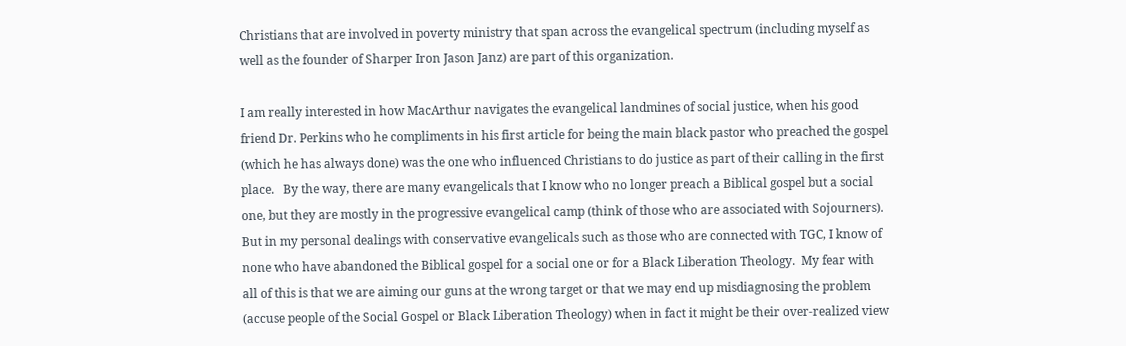Christians that are involved in poverty ministry that span across the evangelical spectrum (including myself as well as the founder of Sharper Iron Jason Janz) are part of this organization.

I am really interested in how MacArthur navigates the evangelical landmines of social justice, when his good friend Dr. Perkins who he compliments in his first article for being the main black pastor who preached the gospel (which he has always done) was the one who influenced Christians to do justice as part of their calling in the first place.   By the way, there are many evangelicals that I know who no longer preach a Biblical gospel but a social one, but they are mostly in the progressive evangelical camp (think of those who are associated with Sojourners).  But in my personal dealings with conservative evangelicals such as those who are connected with TGC, I know of none who have abandoned the Biblical gospel for a social one or for a Black Liberation Theology.  My fear with all of this is that we are aiming our guns at the wrong target or that we may end up misdiagnosing the problem (accuse people of the Social Gospel or Black Liberation Theology) when in fact it might be their over-realized view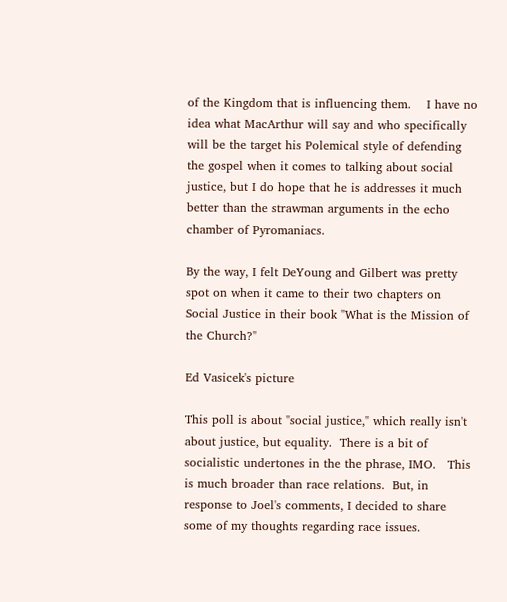of the Kingdom that is influencing them.    I have no idea what MacArthur will say and who specifically will be the target his Polemical style of defending the gospel when it comes to talking about social justice, but I do hope that he is addresses it much better than the strawman arguments in the echo chamber of Pyromaniacs.

By the way, I felt DeYoung and Gilbert was pretty spot on when it came to their two chapters on Social Justice in their book "What is the Mission of the Church?"

Ed Vasicek's picture

This poll is about "social justice," which really isn't about justice, but equality.  There is a bit of socialistic undertones in the the phrase, IMO.   This is much broader than race relations.  But, in response to Joel's comments, I decided to share some of my thoughts regarding race issues.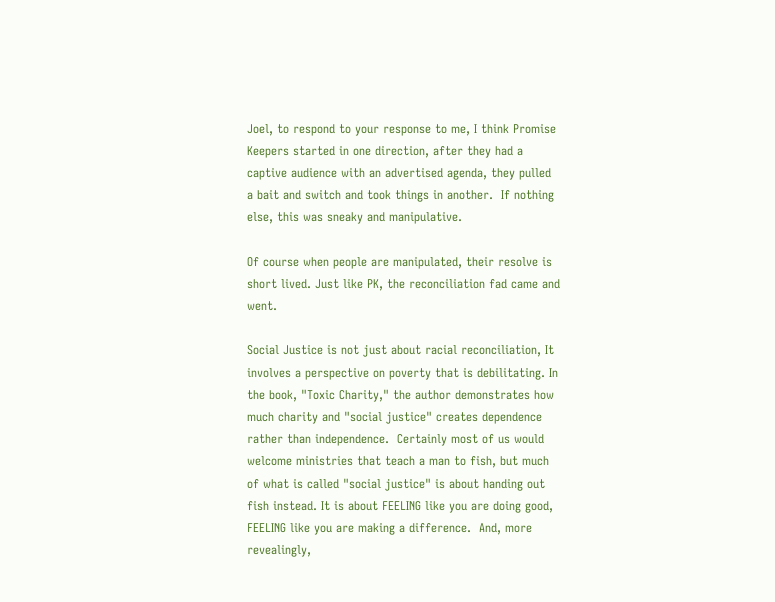Joel, to respond to your response to me, I think Promise Keepers started in one direction, after they had a captive audience with an advertised agenda, they pulled a bait and switch and took things in another.  If nothing else, this was sneaky and manipulative.

Of course when people are manipulated, their resolve is short lived. Just like PK, the reconciliation fad came and went.

Social Justice is not just about racial reconciliation, It involves a perspective on poverty that is debilitating. In the book, "Toxic Charity," the author demonstrates how much charity and "social justice" creates dependence rather than independence.  Certainly most of us would welcome ministries that teach a man to fish, but much of what is called "social justice" is about handing out fish instead. It is about FEELING like you are doing good, FEELING like you are making a difference.  And, more revealingly,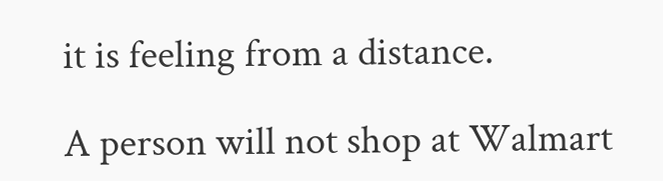it is feeling from a distance.

A person will not shop at Walmart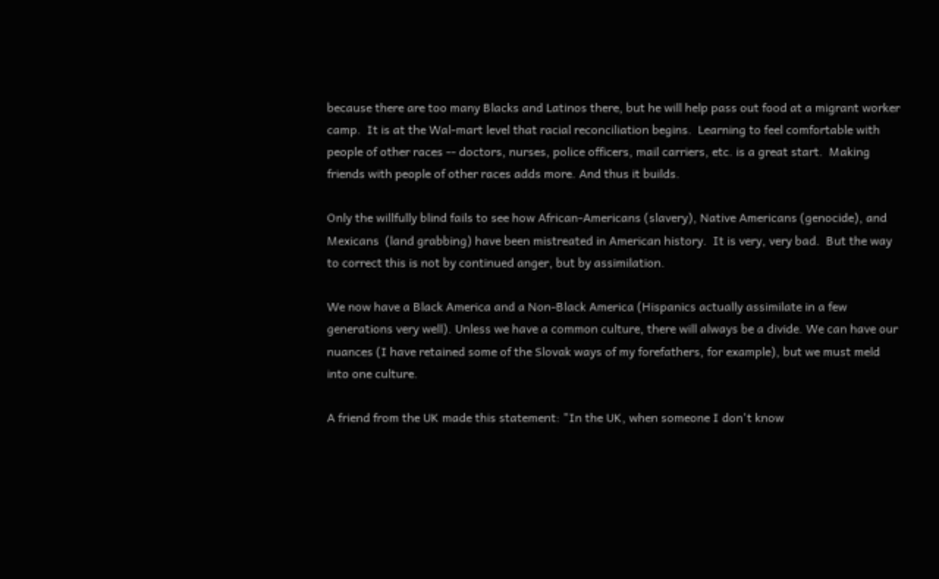because there are too many Blacks and Latinos there, but he will help pass out food at a migrant worker camp.  It is at the Wal-mart level that racial reconciliation begins.  Learning to feel comfortable with people of other races -- doctors, nurses, police officers, mail carriers, etc. is a great start.  Making friends with people of other races adds more. And thus it builds.

Only the willfully blind fails to see how African-Americans (slavery), Native Americans (genocide), and Mexicans  (land grabbing) have been mistreated in American history.  It is very, very bad.  But the way to correct this is not by continued anger, but by assimilation.

We now have a Black America and a Non-Black America (Hispanics actually assimilate in a few generations very well). Unless we have a common culture, there will always be a divide. We can have our nuances (I have retained some of the Slovak ways of my forefathers, for example), but we must meld into one culture.

A friend from the UK made this statement: "In the UK, when someone I don't know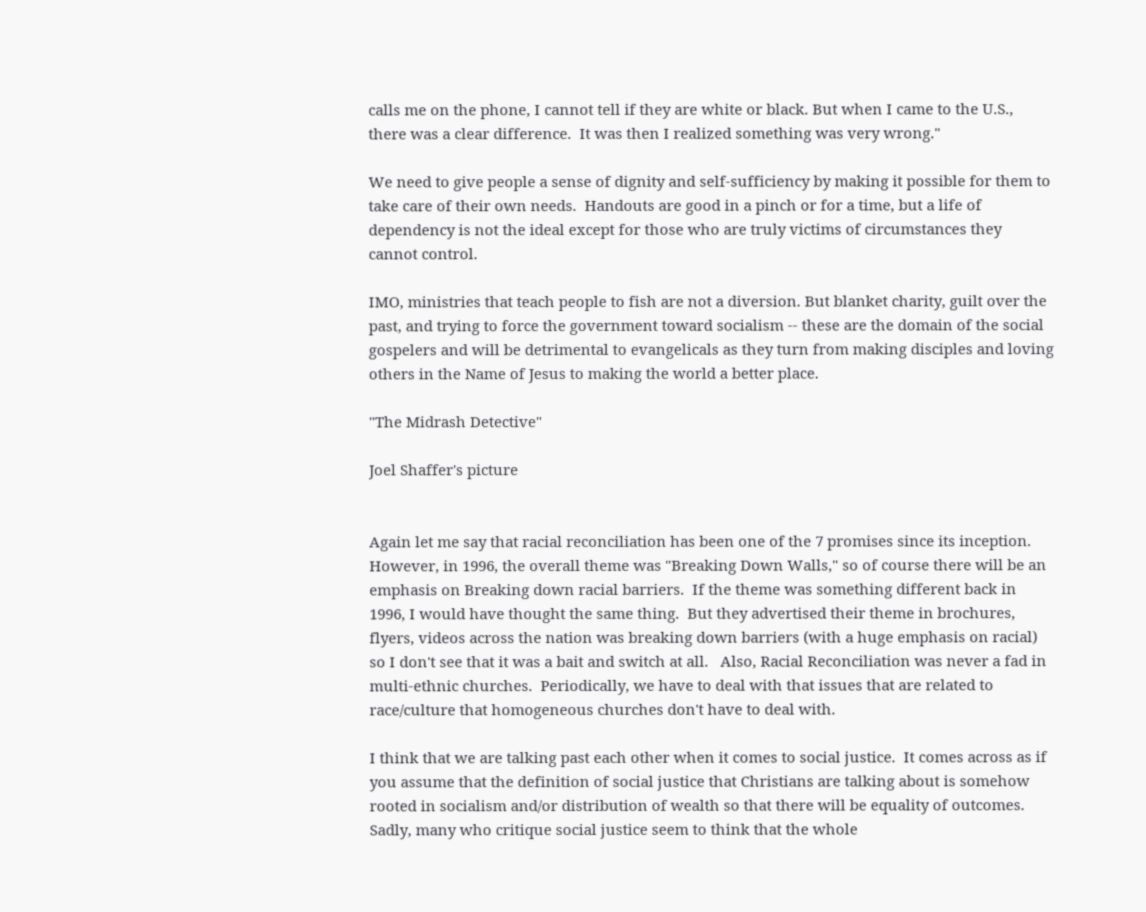calls me on the phone, I cannot tell if they are white or black. But when I came to the U.S., there was a clear difference.  It was then I realized something was very wrong."

We need to give people a sense of dignity and self-sufficiency by making it possible for them to take care of their own needs.  Handouts are good in a pinch or for a time, but a life of dependency is not the ideal except for those who are truly victims of circumstances they cannot control.

IMO, ministries that teach people to fish are not a diversion. But blanket charity, guilt over the past, and trying to force the government toward socialism -- these are the domain of the social gospelers and will be detrimental to evangelicals as they turn from making disciples and loving others in the Name of Jesus to making the world a better place.

"The Midrash Detective"

Joel Shaffer's picture


Again let me say that racial reconciliation has been one of the 7 promises since its inception.  However, in 1996, the overall theme was "Breaking Down Walls," so of course there will be an emphasis on Breaking down racial barriers.  If the theme was something different back in 1996, I would have thought the same thing.  But they advertised their theme in brochures, flyers, videos across the nation was breaking down barriers (with a huge emphasis on racial) so I don't see that it was a bait and switch at all.   Also, Racial Reconciliation was never a fad in multi-ethnic churches.  Periodically, we have to deal with that issues that are related to race/culture that homogeneous churches don't have to deal with.

I think that we are talking past each other when it comes to social justice.  It comes across as if you assume that the definition of social justice that Christians are talking about is somehow rooted in socialism and/or distribution of wealth so that there will be equality of outcomes.   Sadly, many who critique social justice seem to think that the whole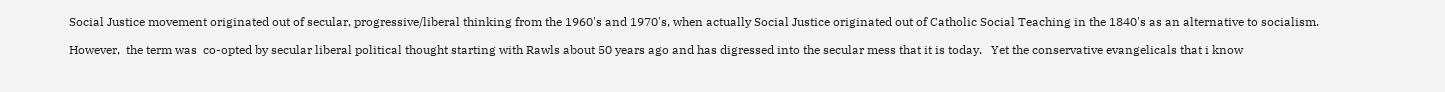Social Justice movement originated out of secular, progressive/liberal thinking from the 1960's and 1970's, when actually Social Justice originated out of Catholic Social Teaching in the 1840's as an alternative to socialism.

However,  the term was  co-opted by secular liberal political thought starting with Rawls about 50 years ago and has digressed into the secular mess that it is today.   Yet the conservative evangelicals that i know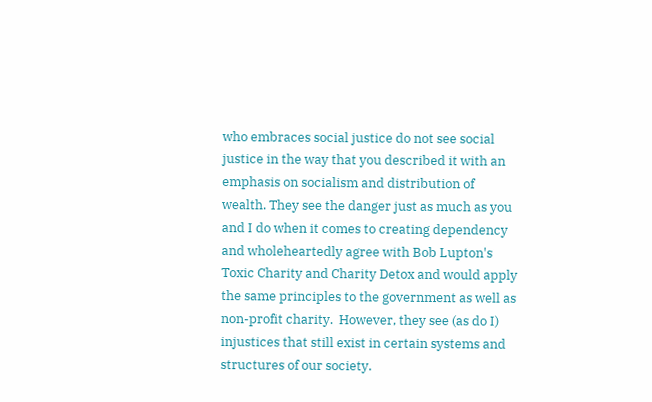who embraces social justice do not see social justice in the way that you described it with an emphasis on socialism and distribution of wealth. They see the danger just as much as you and I do when it comes to creating dependency and wholeheartedly agree with Bob Lupton's Toxic Charity and Charity Detox and would apply the same principles to the government as well as non-profit charity.  However, they see (as do I) injustices that still exist in certain systems and structures of our society.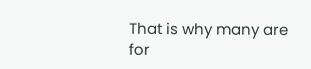That is why many are for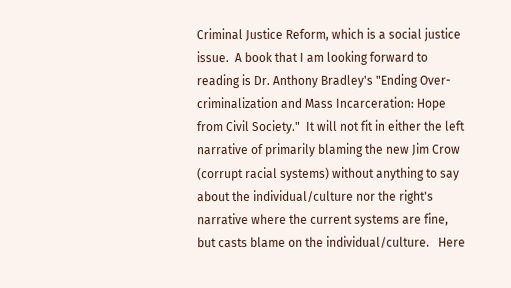Criminal Justice Reform, which is a social justice issue.  A book that I am looking forward to reading is Dr. Anthony Bradley's "Ending Over-criminalization and Mass Incarceration: Hope from Civil Society."  It will not fit in either the left narrative of primarily blaming the new Jim Crow (corrupt racial systems) without anything to say about the individual/culture nor the right's narrative where the current systems are fine, but casts blame on the individual/culture.   Here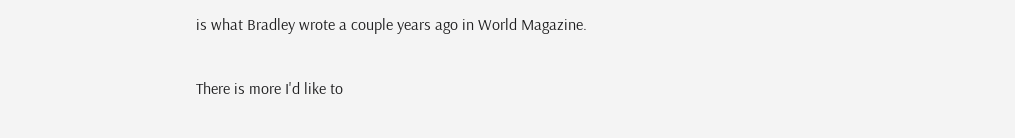is what Bradley wrote a couple years ago in World Magazine.

There is more I'd like to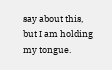say about this, but I am holding my tongue.